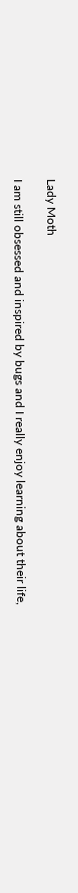Lady Moth

I am still obsessed and inspired by bugs and I really enjoy learning about their life,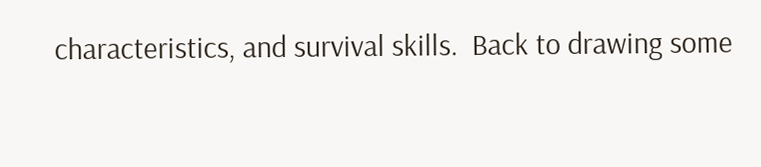characteristics, and survival skills.  Back to drawing some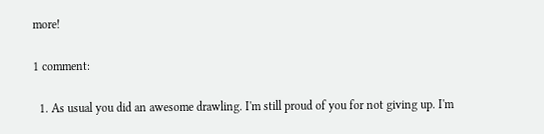more!

1 comment:

  1. As usual you did an awesome drawling. I'm still proud of you for not giving up. I'm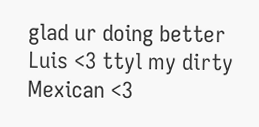glad ur doing better Luis <3 ttyl my dirty Mexican <3